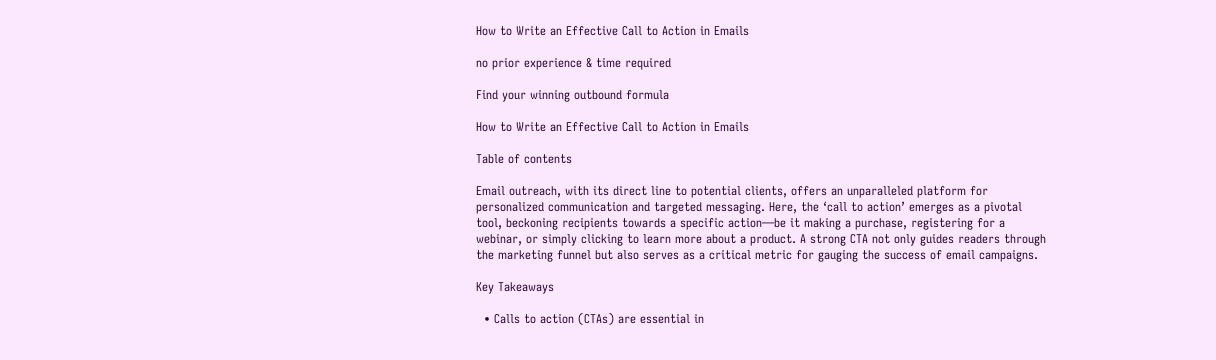How to Write an Effective Call to Action in Emails

no prior experience & time required

Find your winning outbound formula

How to Write an Effective Call to Action in Emails

Table of contents

Email outreach, with its direct line to potential clients, offers an unparalleled platform for personalized communication and targeted messaging. Here, the ‘call to action’ emerges as a pivotal tool, beckoning recipients towards a specific action—be it making a purchase, registering for a webinar, or simply clicking to learn more about a product. A strong CTA not only guides readers through the marketing funnel but also serves as a critical metric for gauging the success of email campaigns.

Key Takeaways

  • Calls to action (CTAs) are essential in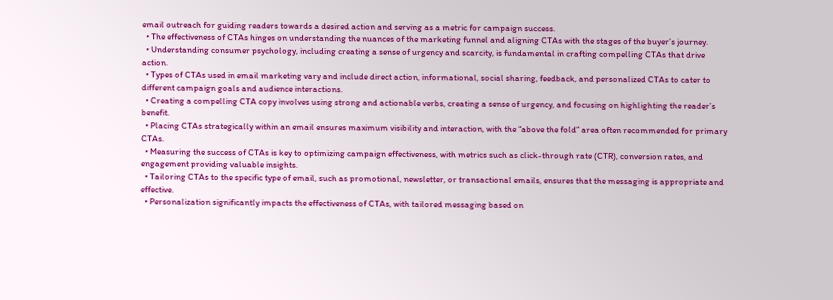email outreach for guiding readers towards a desired action and serving as a metric for campaign success.
  • The effectiveness of CTAs hinges on understanding the nuances of the marketing funnel and aligning CTAs with the stages of the buyer’s journey.
  • Understanding consumer psychology, including creating a sense of urgency and scarcity, is fundamental in crafting compelling CTAs that drive action.
  • Types of CTAs used in email marketing vary and include direct action, informational, social sharing, feedback, and personalized CTAs to cater to different campaign goals and audience interactions.
  • Creating a compelling CTA copy involves using strong and actionable verbs, creating a sense of urgency, and focusing on highlighting the reader’s benefit.
  • Placing CTAs strategically within an email ensures maximum visibility and interaction, with the “above the fold” area often recommended for primary CTAs.
  • Measuring the success of CTAs is key to optimizing campaign effectiveness, with metrics such as click-through rate (CTR), conversion rates, and engagement providing valuable insights.
  • Tailoring CTAs to the specific type of email, such as promotional, newsletter, or transactional emails, ensures that the messaging is appropriate and effective.
  • Personalization significantly impacts the effectiveness of CTAs, with tailored messaging based on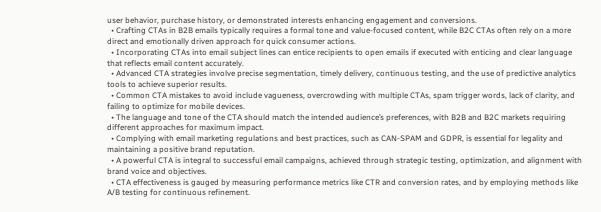user behavior, purchase history, or demonstrated interests enhancing engagement and conversions.
  • Crafting CTAs in B2B emails typically requires a formal tone and value-focused content, while B2C CTAs often rely on a more direct and emotionally driven approach for quick consumer actions.
  • Incorporating CTAs into email subject lines can entice recipients to open emails if executed with enticing and clear language that reflects email content accurately.
  • Advanced CTA strategies involve precise segmentation, timely delivery, continuous testing, and the use of predictive analytics tools to achieve superior results.
  • Common CTA mistakes to avoid include vagueness, overcrowding with multiple CTAs, spam trigger words, lack of clarity, and failing to optimize for mobile devices.
  • The language and tone of the CTA should match the intended audience’s preferences, with B2B and B2C markets requiring different approaches for maximum impact.
  • Complying with email marketing regulations and best practices, such as CAN-SPAM and GDPR, is essential for legality and maintaining a positive brand reputation.
  • A powerful CTA is integral to successful email campaigns, achieved through strategic testing, optimization, and alignment with brand voice and objectives.
  • CTA effectiveness is gauged by measuring performance metrics like CTR and conversion rates, and by employing methods like A/B testing for continuous refinement.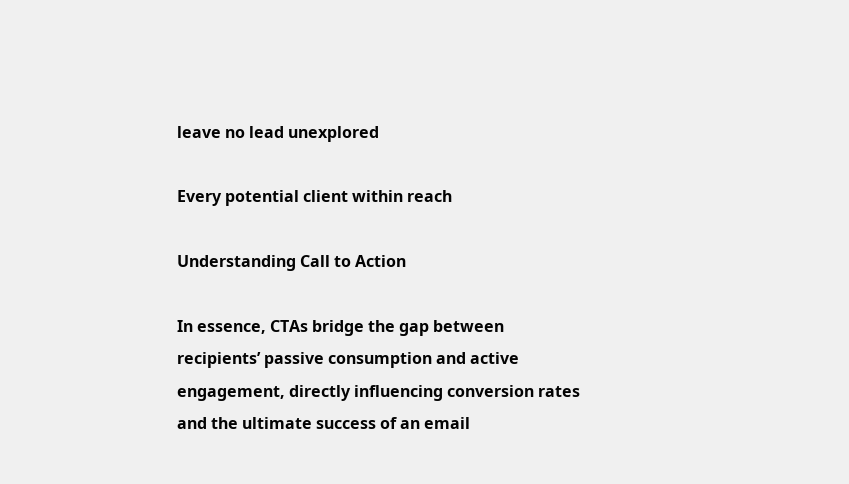leave no lead unexplored

Every potential client within reach

Understanding Call to Action

In essence, CTAs bridge the gap between recipients’ passive consumption and active engagement, directly influencing conversion rates and the ultimate success of an email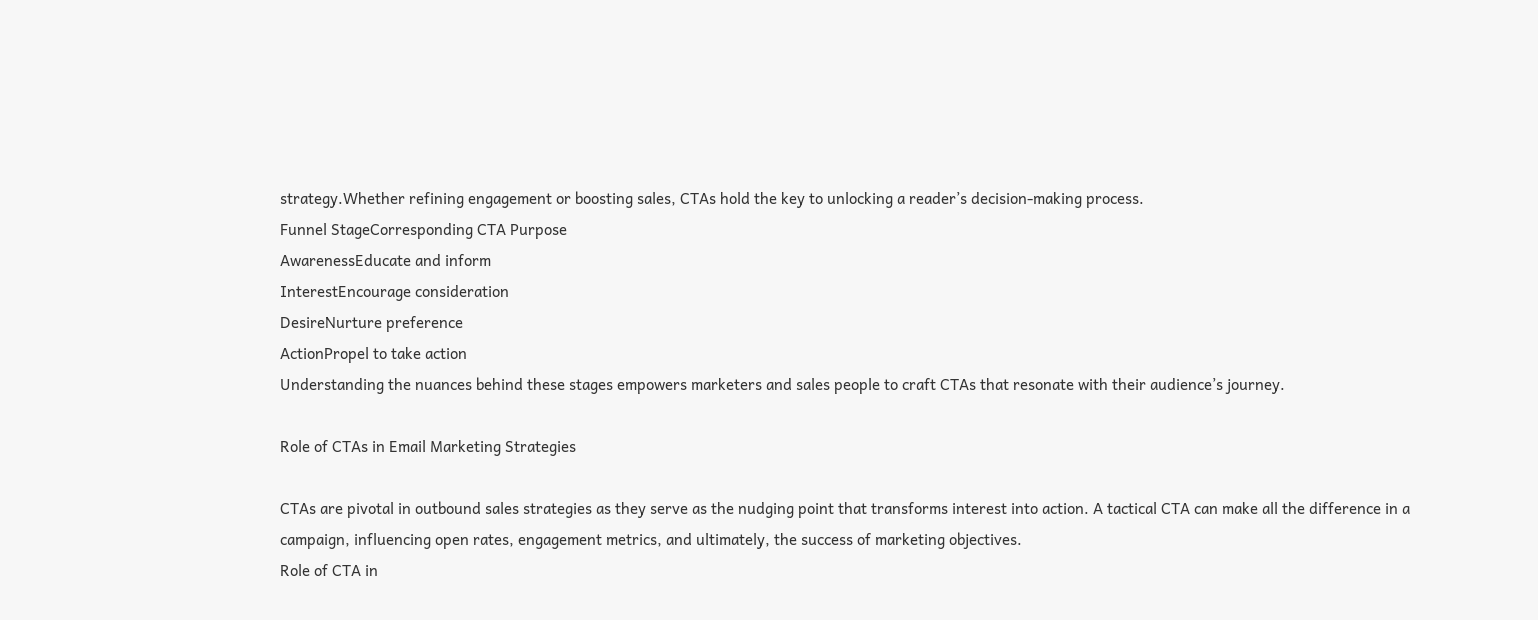strategy.Whether refining engagement or boosting sales, CTAs hold the key to unlocking a reader’s decision-making process.
Funnel StageCorresponding CTA Purpose
AwarenessEducate and inform
InterestEncourage consideration
DesireNurture preference
ActionPropel to take action
Understanding the nuances behind these stages empowers marketers and sales people to craft CTAs that resonate with their audience’s journey.

Role of CTAs in Email Marketing Strategies

CTAs are pivotal in outbound sales strategies as they serve as the nudging point that transforms interest into action. A tactical CTA can make all the difference in a campaign, influencing open rates, engagement metrics, and ultimately, the success of marketing objectives.
Role of CTA in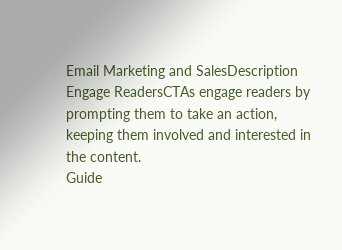Email Marketing and SalesDescription
Engage ReadersCTAs engage readers by prompting them to take an action, keeping them involved and interested in the content.
Guide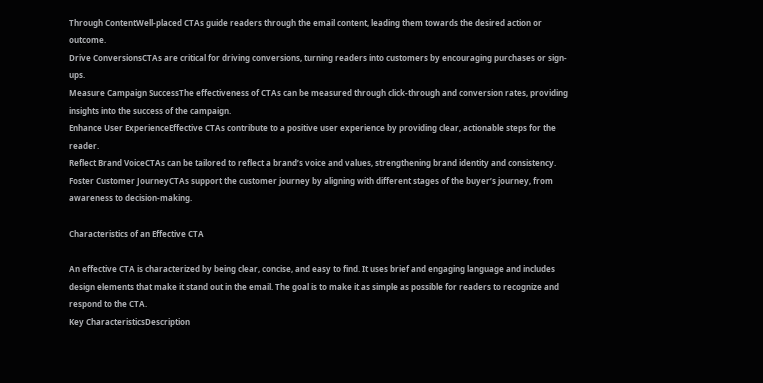Through ContentWell-placed CTAs guide readers through the email content, leading them towards the desired action or outcome.
Drive ConversionsCTAs are critical for driving conversions, turning readers into customers by encouraging purchases or sign-ups.
Measure Campaign SuccessThe effectiveness of CTAs can be measured through click-through and conversion rates, providing insights into the success of the campaign.
Enhance User ExperienceEffective CTAs contribute to a positive user experience by providing clear, actionable steps for the reader.
Reflect Brand VoiceCTAs can be tailored to reflect a brand’s voice and values, strengthening brand identity and consistency.
Foster Customer JourneyCTAs support the customer journey by aligning with different stages of the buyer’s journey, from awareness to decision-making.

Characteristics of an Effective CTA

An effective CTA is characterized by being clear, concise, and easy to find. It uses brief and engaging language and includes design elements that make it stand out in the email. The goal is to make it as simple as possible for readers to recognize and respond to the CTA.
Key CharacteristicsDescription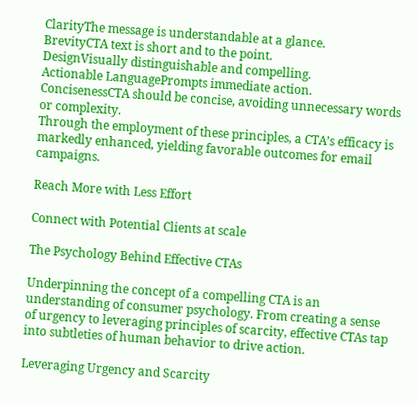ClarityThe message is understandable at a glance.
BrevityCTA text is short and to the point.
DesignVisually distinguishable and compelling.
Actionable LanguagePrompts immediate action.
ConcisenessCTA should be concise, avoiding unnecessary words or complexity.
Through the employment of these principles, a CTA’s efficacy is markedly enhanced, yielding favorable outcomes for email campaigns.

Reach More with Less Effort

Connect with Potential Clients at scale

The Psychology Behind Effective CTAs

Underpinning the concept of a compelling CTA is an understanding of consumer psychology. From creating a sense of urgency to leveraging principles of scarcity, effective CTAs tap into subtleties of human behavior to drive action.

Leveraging Urgency and Scarcity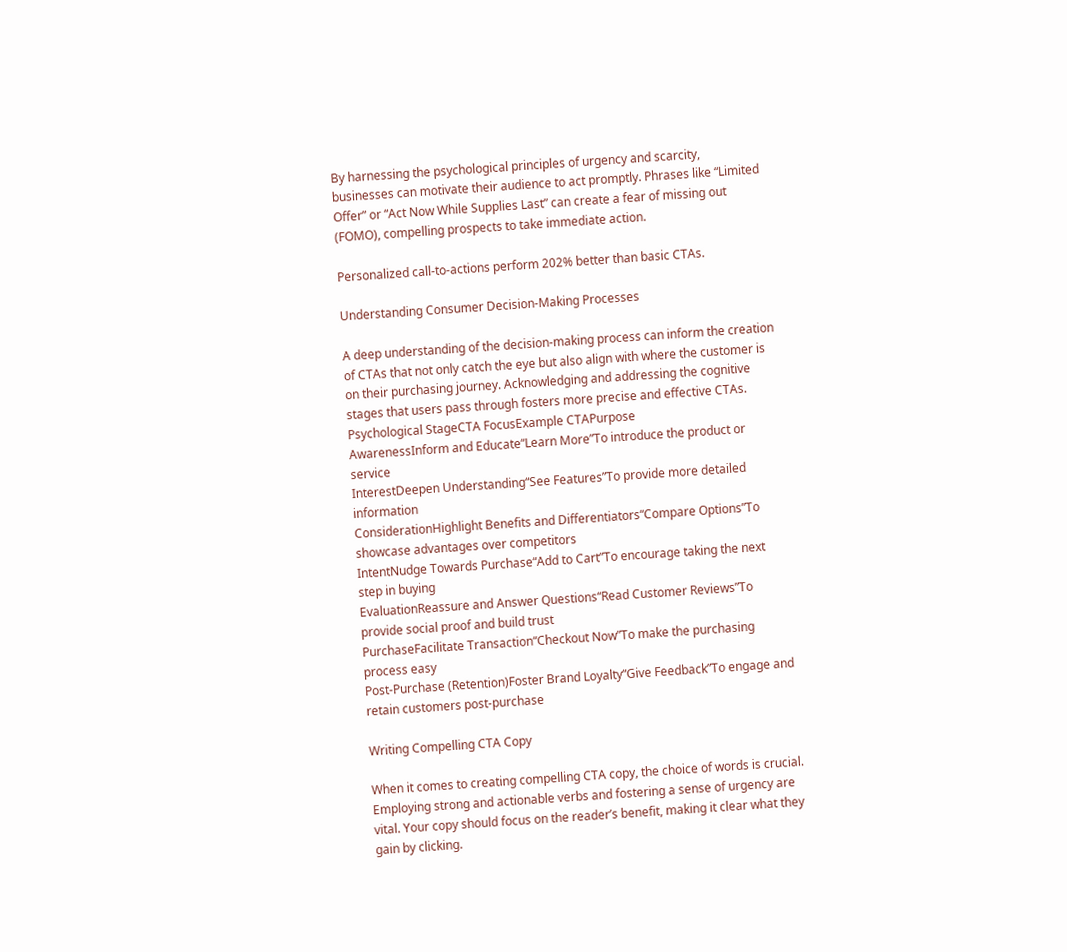By harnessing the psychological principles of urgency and scarcity, businesses can motivate their audience to act promptly. Phrases like “Limited Offer” or “Act Now While Supplies Last” can create a fear of missing out (FOMO), compelling prospects to take immediate action.

Personalized call-to-actions perform 202% better than basic CTAs.

Understanding Consumer Decision-Making Processes

A deep understanding of the decision-making process can inform the creation of CTAs that not only catch the eye but also align with where the customer is on their purchasing journey. Acknowledging and addressing the cognitive stages that users pass through fosters more precise and effective CTAs.
Psychological StageCTA FocusExample CTAPurpose
AwarenessInform and Educate“Learn More”To introduce the product or service
InterestDeepen Understanding“See Features”To provide more detailed information
ConsiderationHighlight Benefits and Differentiators“Compare Options”To showcase advantages over competitors
IntentNudge Towards Purchase“Add to Cart”To encourage taking the next step in buying
EvaluationReassure and Answer Questions“Read Customer Reviews”To provide social proof and build trust
PurchaseFacilitate Transaction“Checkout Now”To make the purchasing process easy
Post-Purchase (Retention)Foster Brand Loyalty“Give Feedback”To engage and retain customers post-purchase

Writing Compelling CTA Copy

When it comes to creating compelling CTA copy, the choice of words is crucial. Employing strong and actionable verbs and fostering a sense of urgency are vital. Your copy should focus on the reader’s benefit, making it clear what they gain by clicking.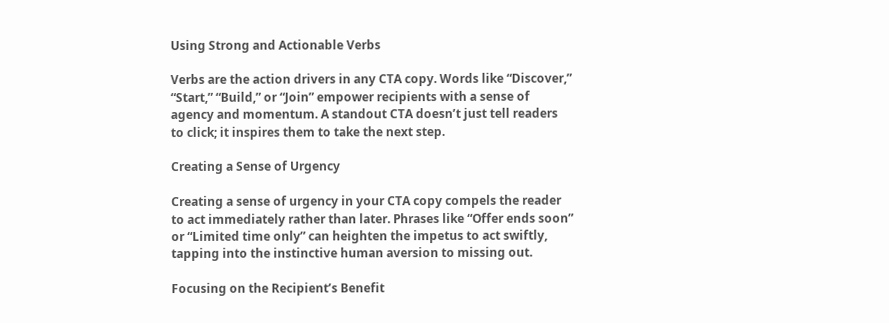Using Strong and Actionable Verbs

Verbs are the action drivers in any CTA copy. Words like “Discover,” “Start,” “Build,” or “Join” empower recipients with a sense of agency and momentum. A standout CTA doesn’t just tell readers to click; it inspires them to take the next step.

Creating a Sense of Urgency

Creating a sense of urgency in your CTA copy compels the reader to act immediately rather than later. Phrases like “Offer ends soon” or “Limited time only” can heighten the impetus to act swiftly, tapping into the instinctive human aversion to missing out.

Focusing on the Recipient’s Benefit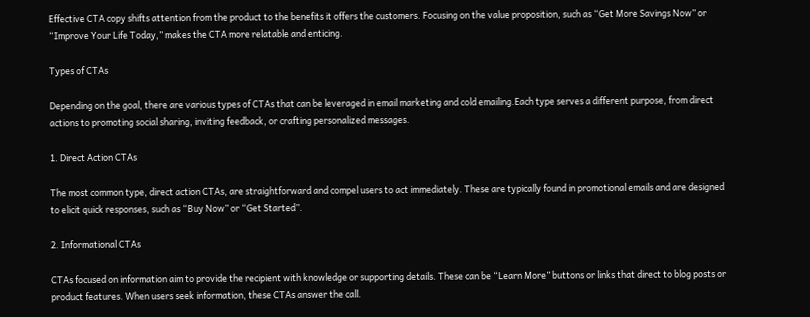Effective CTA copy shifts attention from the product to the benefits it offers the customers. Focusing on the value proposition, such as “Get More Savings Now” or “Improve Your Life Today,” makes the CTA more relatable and enticing.

Types of CTAs

Depending on the goal, there are various types of CTAs that can be leveraged in email marketing and cold emailing.Each type serves a different purpose, from direct actions to promoting social sharing, inviting feedback, or crafting personalized messages.

1. Direct Action CTAs

The most common type, direct action CTAs, are straightforward and compel users to act immediately. These are typically found in promotional emails and are designed to elicit quick responses, such as “Buy Now” or “Get Started”.

2. Informational CTAs

CTAs focused on information aim to provide the recipient with knowledge or supporting details. These can be “Learn More” buttons or links that direct to blog posts or product features. When users seek information, these CTAs answer the call.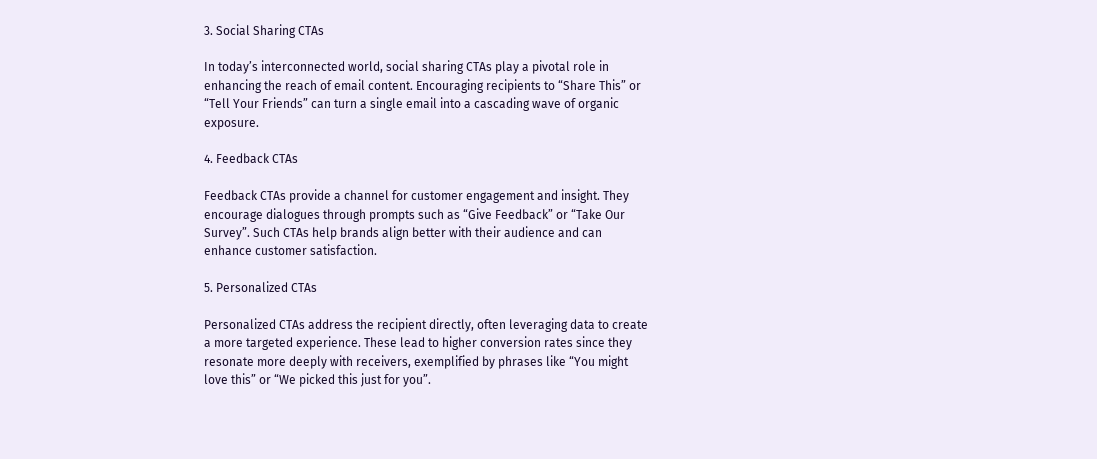3. Social Sharing CTAs

In today’s interconnected world, social sharing CTAs play a pivotal role in enhancing the reach of email content. Encouraging recipients to “Share This” or “Tell Your Friends” can turn a single email into a cascading wave of organic exposure.

4. Feedback CTAs

Feedback CTAs provide a channel for customer engagement and insight. They encourage dialogues through prompts such as “Give Feedback” or “Take Our Survey”. Such CTAs help brands align better with their audience and can enhance customer satisfaction.

5. Personalized CTAs

Personalized CTAs address the recipient directly, often leveraging data to create a more targeted experience. These lead to higher conversion rates since they resonate more deeply with receivers, exemplified by phrases like “You might love this” or “We picked this just for you”.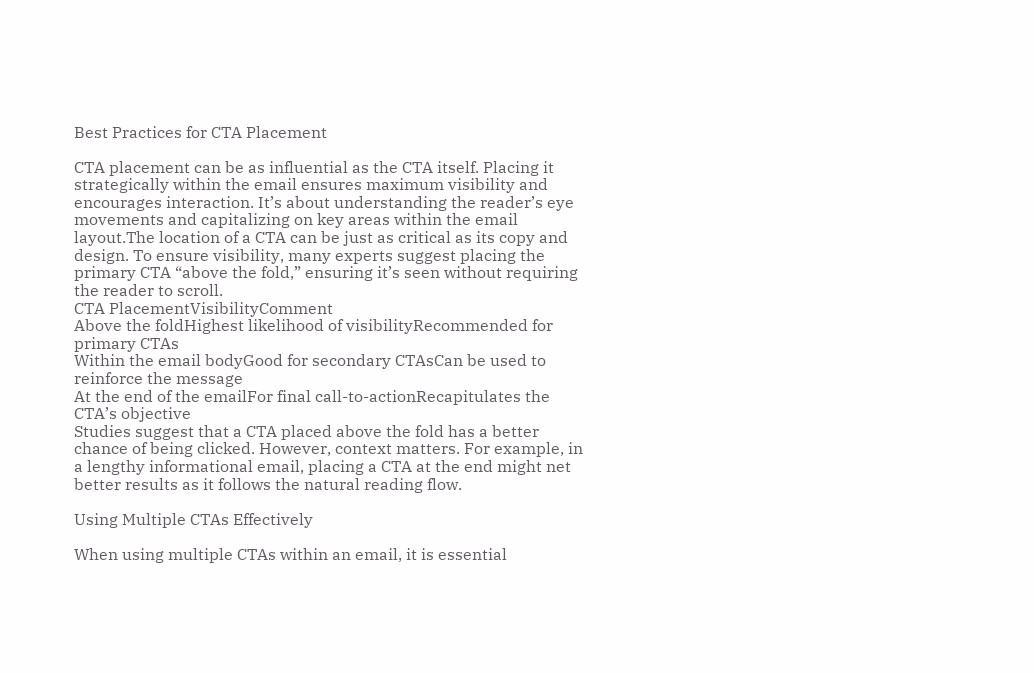Best Practices for CTA Placement

CTA placement can be as influential as the CTA itself. Placing it strategically within the email ensures maximum visibility and encourages interaction. It’s about understanding the reader’s eye movements and capitalizing on key areas within the email layout.The location of a CTA can be just as critical as its copy and design. To ensure visibility, many experts suggest placing the primary CTA “above the fold,” ensuring it’s seen without requiring the reader to scroll.
CTA PlacementVisibilityComment
Above the foldHighest likelihood of visibilityRecommended for primary CTAs
Within the email bodyGood for secondary CTAsCan be used to reinforce the message
At the end of the emailFor final call-to-actionRecapitulates the CTA’s objective
Studies suggest that a CTA placed above the fold has a better chance of being clicked. However, context matters. For example, in a lengthy informational email, placing a CTA at the end might net better results as it follows the natural reading flow.

Using Multiple CTAs Effectively

When using multiple CTAs within an email, it is essential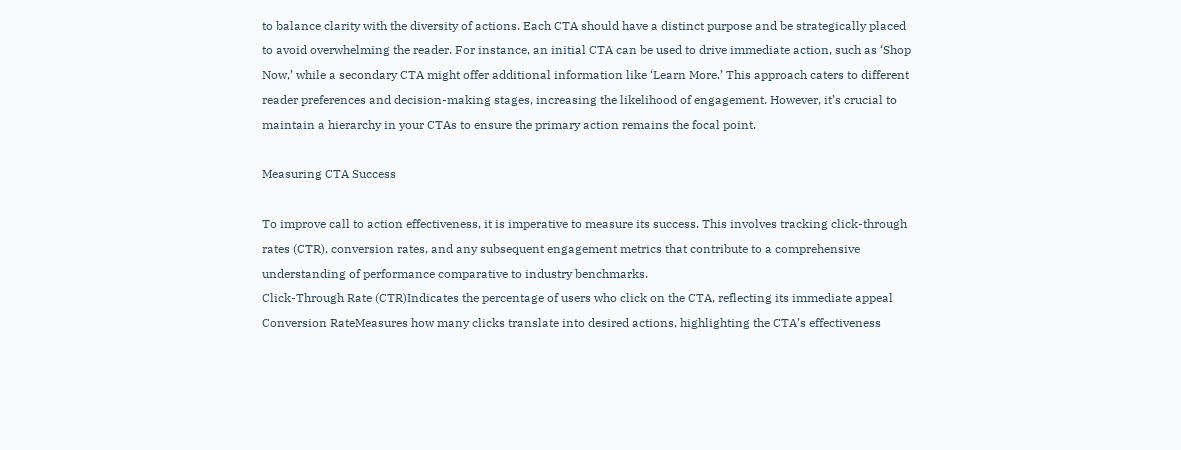to balance clarity with the diversity of actions. Each CTA should have a distinct purpose and be strategically placed to avoid overwhelming the reader. For instance, an initial CTA can be used to drive immediate action, such as ‘Shop Now,’ while a secondary CTA might offer additional information like ‘Learn More.’ This approach caters to different reader preferences and decision-making stages, increasing the likelihood of engagement. However, it’s crucial to maintain a hierarchy in your CTAs to ensure the primary action remains the focal point.

Measuring CTA Success

To improve call to action effectiveness, it is imperative to measure its success. This involves tracking click-through rates (CTR), conversion rates, and any subsequent engagement metrics that contribute to a comprehensive understanding of performance comparative to industry benchmarks.
Click-Through Rate (CTR)Indicates the percentage of users who click on the CTA, reflecting its immediate appeal
Conversion RateMeasures how many clicks translate into desired actions, highlighting the CTA’s effectiveness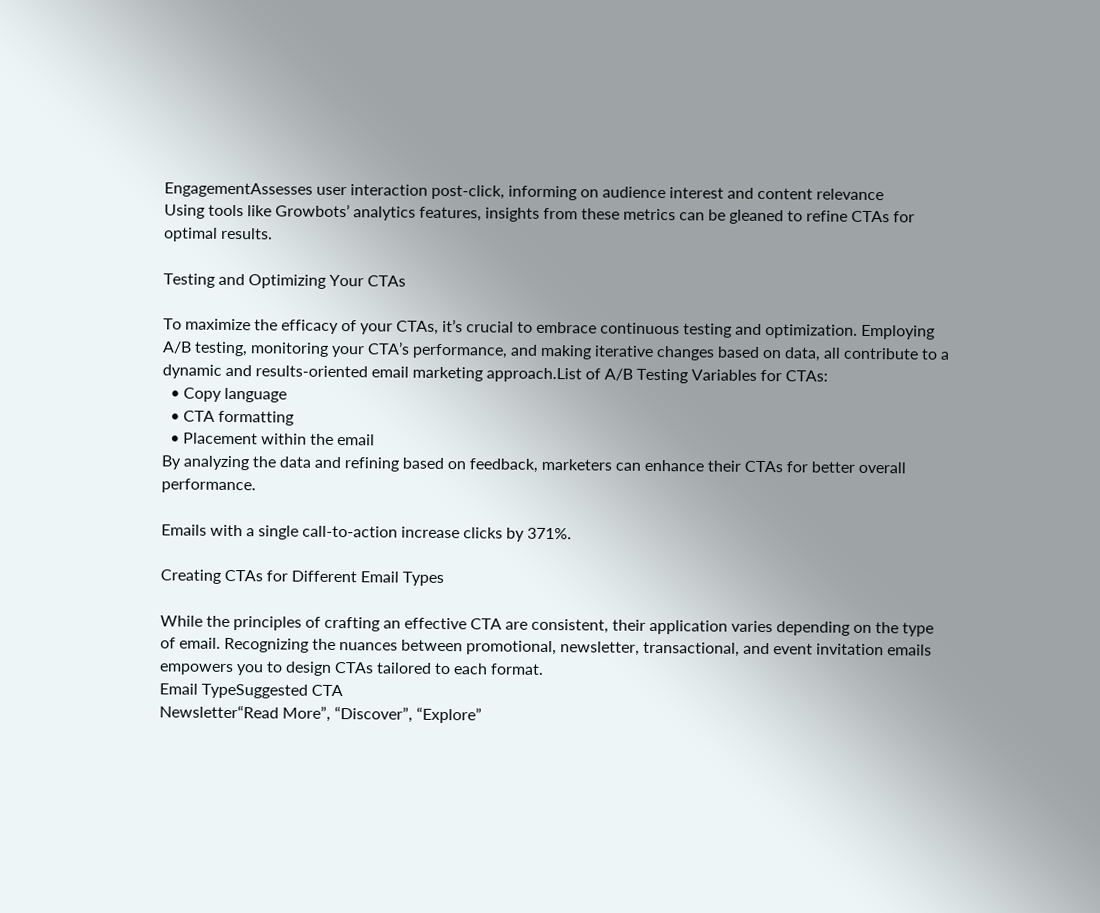EngagementAssesses user interaction post-click, informing on audience interest and content relevance
Using tools like Growbots’ analytics features, insights from these metrics can be gleaned to refine CTAs for optimal results.

Testing and Optimizing Your CTAs

To maximize the efficacy of your CTAs, it’s crucial to embrace continuous testing and optimization. Employing A/B testing, monitoring your CTA’s performance, and making iterative changes based on data, all contribute to a dynamic and results-oriented email marketing approach.List of A/B Testing Variables for CTAs:
  • Copy language
  • CTA formatting
  • Placement within the email
By analyzing the data and refining based on feedback, marketers can enhance their CTAs for better overall performance.

Emails with a single call-to-action increase clicks by 371%.

Creating CTAs for Different Email Types

While the principles of crafting an effective CTA are consistent, their application varies depending on the type of email. Recognizing the nuances between promotional, newsletter, transactional, and event invitation emails empowers you to design CTAs tailored to each format.
Email TypeSuggested CTA
Newsletter“Read More”, “Discover”, “Explore”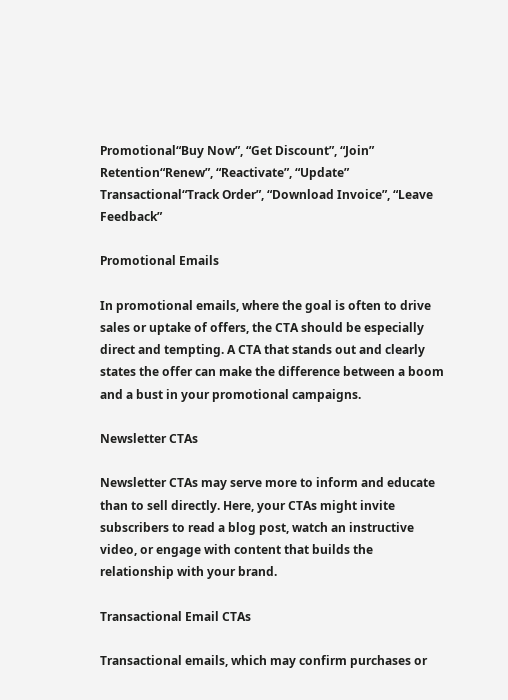Promotional“Buy Now”, “Get Discount”, “Join”
Retention“Renew”, “Reactivate”, “Update”
Transactional“Track Order”, “Download Invoice”, “Leave Feedback”

Promotional Emails

In promotional emails, where the goal is often to drive sales or uptake of offers, the CTA should be especially direct and tempting. A CTA that stands out and clearly states the offer can make the difference between a boom and a bust in your promotional campaigns.

Newsletter CTAs

Newsletter CTAs may serve more to inform and educate than to sell directly. Here, your CTAs might invite subscribers to read a blog post, watch an instructive video, or engage with content that builds the relationship with your brand.

Transactional Email CTAs

Transactional emails, which may confirm purchases or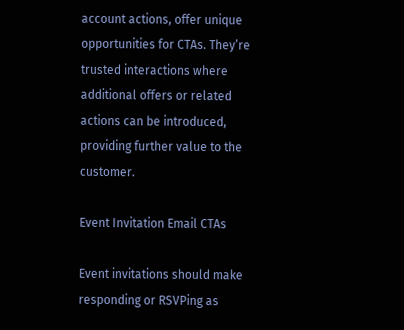account actions, offer unique opportunities for CTAs. They’re trusted interactions where additional offers or related actions can be introduced, providing further value to the customer.

Event Invitation Email CTAs

Event invitations should make responding or RSVPing as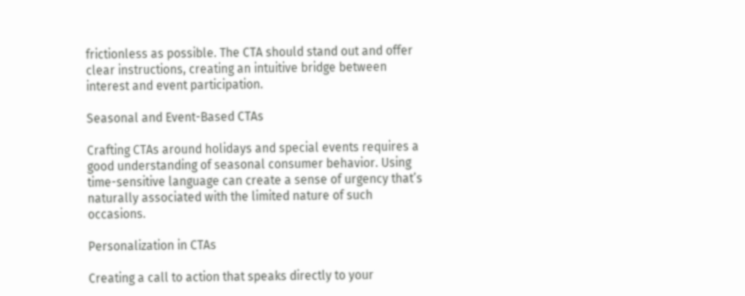frictionless as possible. The CTA should stand out and offer clear instructions, creating an intuitive bridge between interest and event participation.

Seasonal and Event-Based CTAs

Crafting CTAs around holidays and special events requires a good understanding of seasonal consumer behavior. Using time-sensitive language can create a sense of urgency that’s naturally associated with the limited nature of such occasions.

Personalization in CTAs

Creating a call to action that speaks directly to your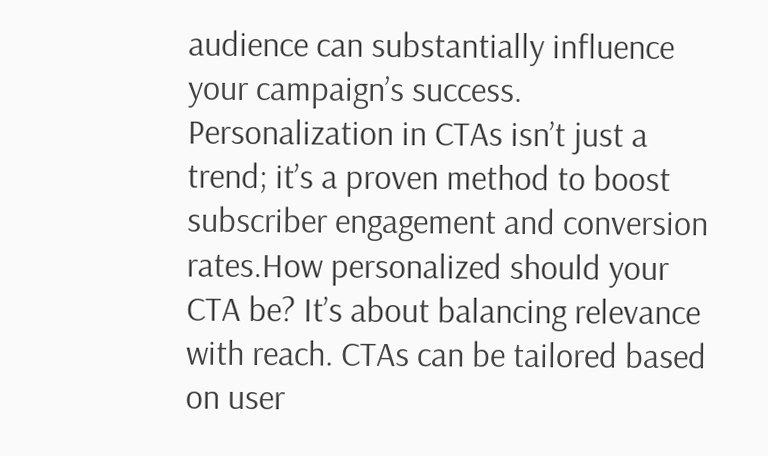audience can substantially influence your campaign’s success. Personalization in CTAs isn’t just a trend; it’s a proven method to boost subscriber engagement and conversion rates.How personalized should your CTA be? It’s about balancing relevance with reach. CTAs can be tailored based on user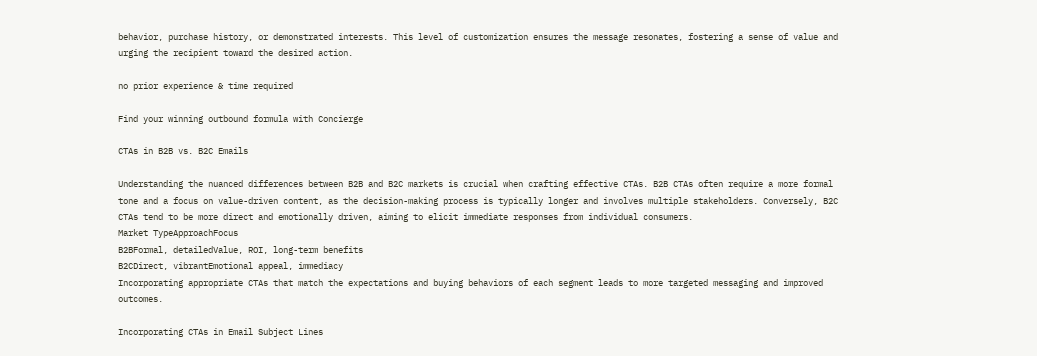behavior, purchase history, or demonstrated interests. This level of customization ensures the message resonates, fostering a sense of value and urging the recipient toward the desired action.

no prior experience & time required

Find your winning outbound formula with Concierge

CTAs in B2B vs. B2C Emails

Understanding the nuanced differences between B2B and B2C markets is crucial when crafting effective CTAs. B2B CTAs often require a more formal tone and a focus on value-driven content, as the decision-making process is typically longer and involves multiple stakeholders. Conversely, B2C CTAs tend to be more direct and emotionally driven, aiming to elicit immediate responses from individual consumers.
Market TypeApproachFocus
B2BFormal, detailedValue, ROI, long-term benefits
B2CDirect, vibrantEmotional appeal, immediacy
Incorporating appropriate CTAs that match the expectations and buying behaviors of each segment leads to more targeted messaging and improved outcomes.

Incorporating CTAs in Email Subject Lines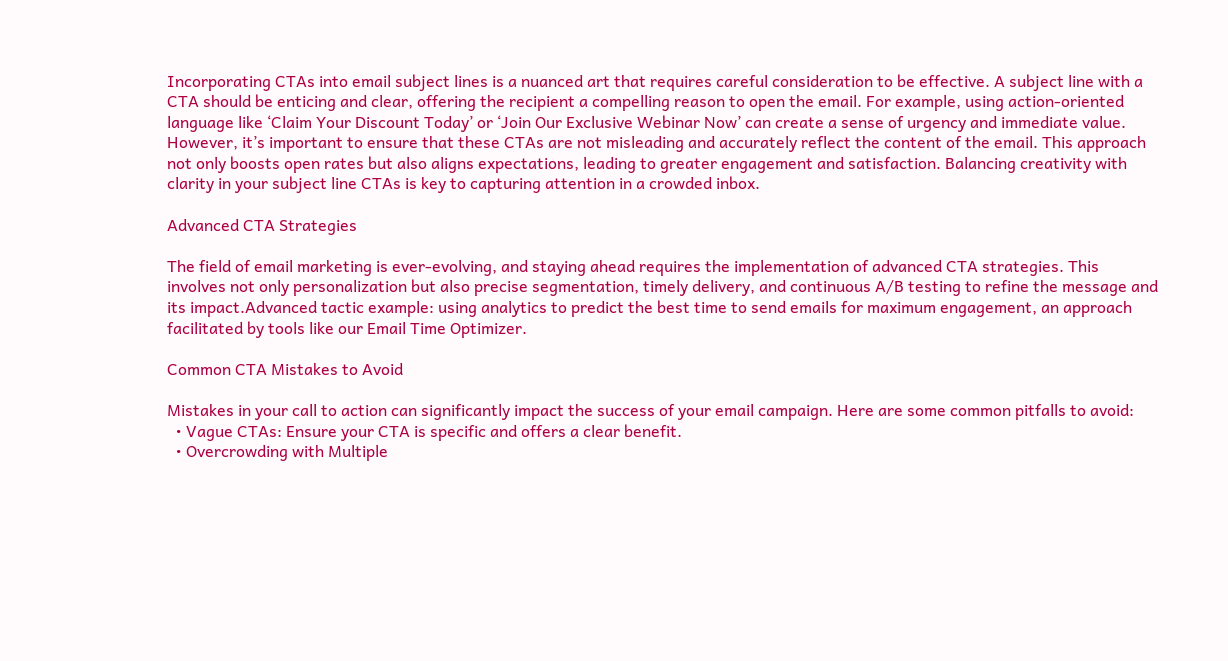Incorporating CTAs into email subject lines is a nuanced art that requires careful consideration to be effective. A subject line with a CTA should be enticing and clear, offering the recipient a compelling reason to open the email. For example, using action-oriented language like ‘Claim Your Discount Today’ or ‘Join Our Exclusive Webinar Now’ can create a sense of urgency and immediate value. However, it’s important to ensure that these CTAs are not misleading and accurately reflect the content of the email. This approach not only boosts open rates but also aligns expectations, leading to greater engagement and satisfaction. Balancing creativity with clarity in your subject line CTAs is key to capturing attention in a crowded inbox.

Advanced CTA Strategies

The field of email marketing is ever-evolving, and staying ahead requires the implementation of advanced CTA strategies. This involves not only personalization but also precise segmentation, timely delivery, and continuous A/B testing to refine the message and its impact.Advanced tactic example: using analytics to predict the best time to send emails for maximum engagement, an approach facilitated by tools like our Email Time Optimizer.

Common CTA Mistakes to Avoid

Mistakes in your call to action can significantly impact the success of your email campaign. Here are some common pitfalls to avoid:
  • Vague CTAs: Ensure your CTA is specific and offers a clear benefit.
  • Overcrowding with Multiple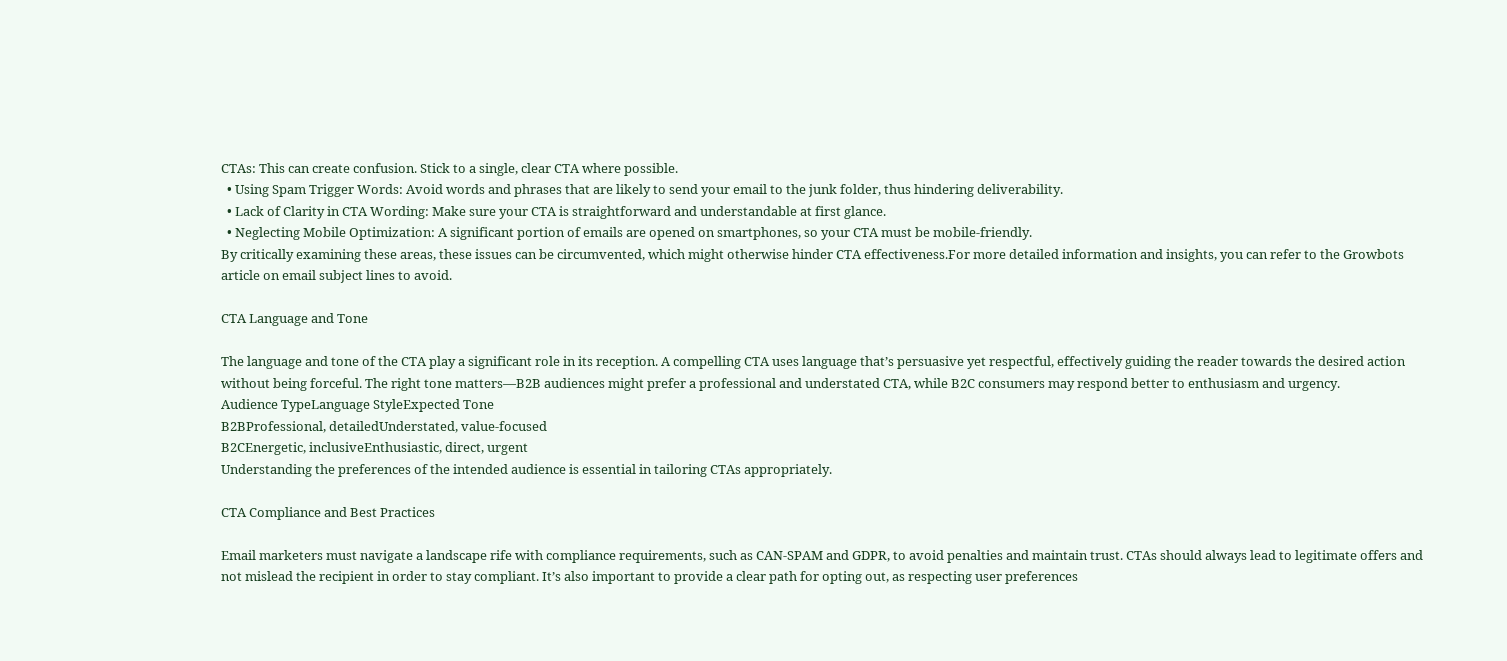CTAs: This can create confusion. Stick to a single, clear CTA where possible.
  • Using Spam Trigger Words: Avoid words and phrases that are likely to send your email to the junk folder, thus hindering deliverability.
  • Lack of Clarity in CTA Wording: Make sure your CTA is straightforward and understandable at first glance.
  • Neglecting Mobile Optimization: A significant portion of emails are opened on smartphones, so your CTA must be mobile-friendly.
By critically examining these areas, these issues can be circumvented, which might otherwise hinder CTA effectiveness.For more detailed information and insights, you can refer to the Growbots article on email subject lines to avoid.

CTA Language and Tone

The language and tone of the CTA play a significant role in its reception. A compelling CTA uses language that’s persuasive yet respectful, effectively guiding the reader towards the desired action without being forceful. The right tone matters—B2B audiences might prefer a professional and understated CTA, while B2C consumers may respond better to enthusiasm and urgency.
Audience TypeLanguage StyleExpected Tone
B2BProfessional, detailedUnderstated, value-focused
B2CEnergetic, inclusiveEnthusiastic, direct, urgent
Understanding the preferences of the intended audience is essential in tailoring CTAs appropriately.

CTA Compliance and Best Practices

Email marketers must navigate a landscape rife with compliance requirements, such as CAN-SPAM and GDPR, to avoid penalties and maintain trust. CTAs should always lead to legitimate offers and not mislead the recipient in order to stay compliant. It’s also important to provide a clear path for opting out, as respecting user preferences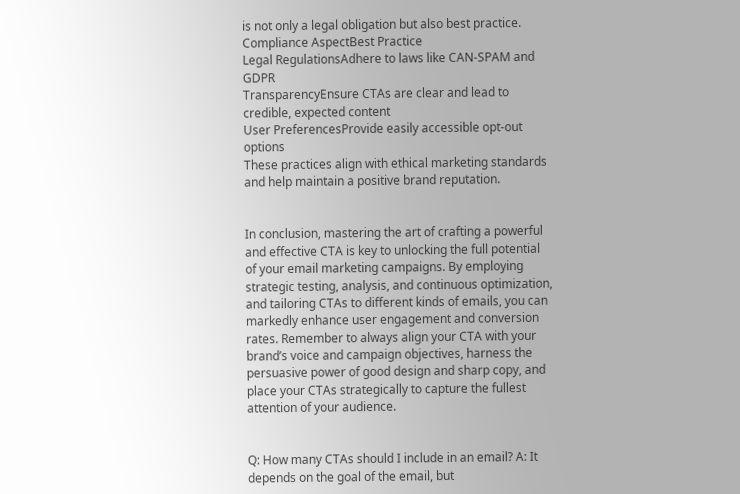is not only a legal obligation but also best practice.
Compliance AspectBest Practice
Legal RegulationsAdhere to laws like CAN-SPAM and GDPR
TransparencyEnsure CTAs are clear and lead to credible, expected content
User PreferencesProvide easily accessible opt-out options
These practices align with ethical marketing standards and help maintain a positive brand reputation.


In conclusion, mastering the art of crafting a powerful and effective CTA is key to unlocking the full potential of your email marketing campaigns. By employing strategic testing, analysis, and continuous optimization, and tailoring CTAs to different kinds of emails, you can markedly enhance user engagement and conversion rates. Remember to always align your CTA with your brand’s voice and campaign objectives, harness the persuasive power of good design and sharp copy, and place your CTAs strategically to capture the fullest attention of your audience.


Q: How many CTAs should I include in an email? A: It depends on the goal of the email, but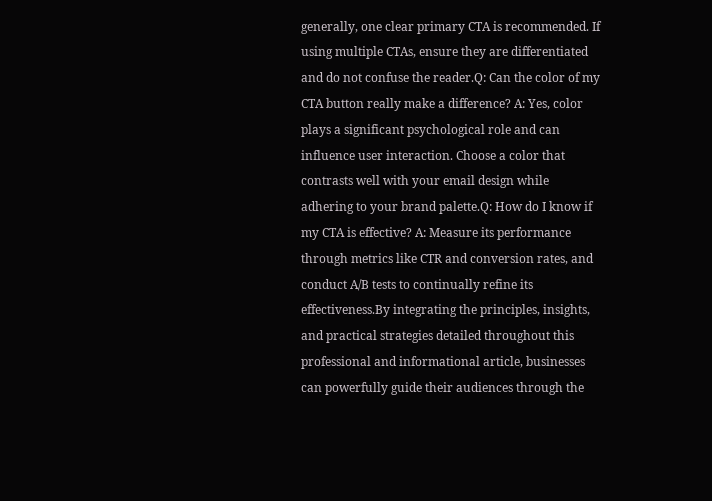generally, one clear primary CTA is recommended. If using multiple CTAs, ensure they are differentiated and do not confuse the reader.Q: Can the color of my CTA button really make a difference? A: Yes, color plays a significant psychological role and can influence user interaction. Choose a color that contrasts well with your email design while adhering to your brand palette.Q: How do I know if my CTA is effective? A: Measure its performance through metrics like CTR and conversion rates, and conduct A/B tests to continually refine its effectiveness.By integrating the principles, insights, and practical strategies detailed throughout this professional and informational article, businesses can powerfully guide their audiences through the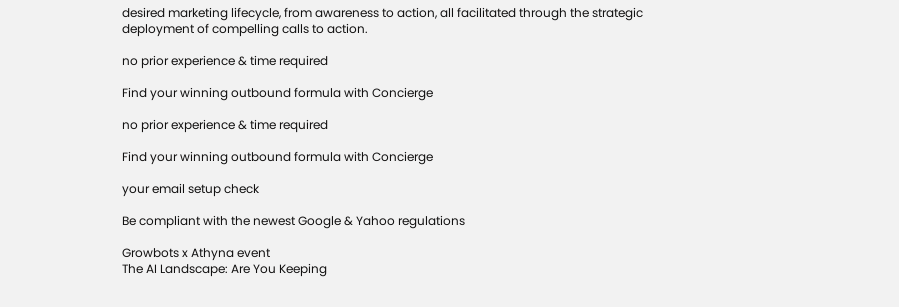desired marketing lifecycle, from awareness to action, all facilitated through the strategic deployment of compelling calls to action.

no prior experience & time required

Find your winning outbound formula with Concierge

no prior experience & time required

Find your winning outbound formula with Concierge

your email setup check

Be compliant with the newest Google & Yahoo regulations

Growbots x Athyna event
The AI Landscape: Are You Keeping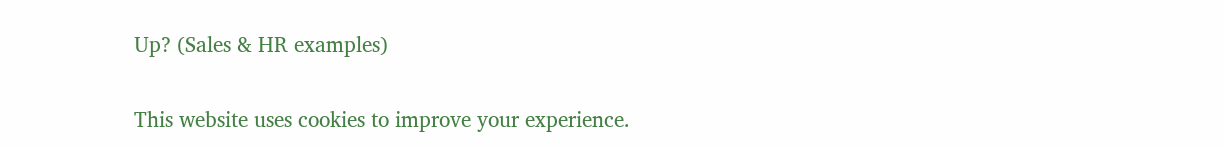Up? (Sales & HR examples)

This website uses cookies to improve your experience.